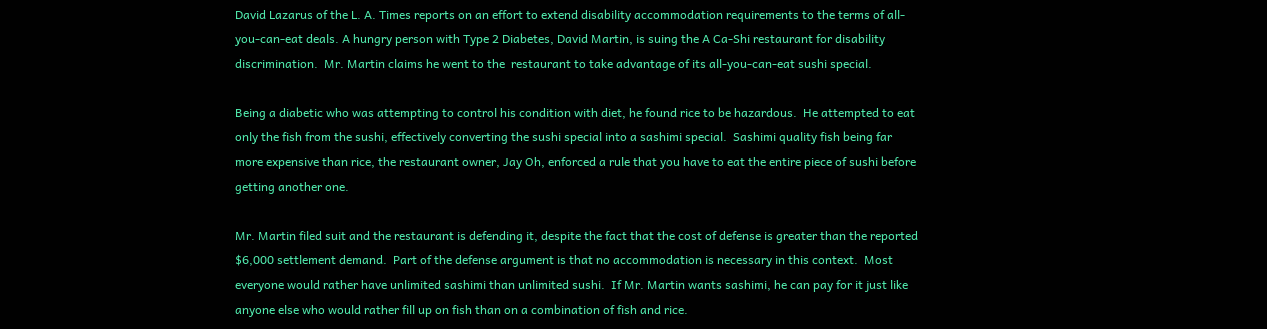David Lazarus of the L. A. Times reports on an effort to extend disability accommodation requirements to the terms of all-you-can-eat deals. A hungry person with Type 2 Diabetes, David Martin, is suing the A Ca-Shi restaurant for disability discrimination.  Mr. Martin claims he went to the  restaurant to take advantage of its all-you-can-eat sushi special.

Being a diabetic who was attempting to control his condition with diet, he found rice to be hazardous.  He attempted to eat only the fish from the sushi, effectively converting the sushi special into a sashimi special.  Sashimi quality fish being far more expensive than rice, the restaurant owner, Jay Oh, enforced a rule that you have to eat the entire piece of sushi before getting another one.

Mr. Martin filed suit and the restaurant is defending it, despite the fact that the cost of defense is greater than the reported $6,000 settlement demand.  Part of the defense argument is that no accommodation is necessary in this context.  Most everyone would rather have unlimited sashimi than unlimited sushi.  If Mr. Martin wants sashimi, he can pay for it just like anyone else who would rather fill up on fish than on a combination of fish and rice.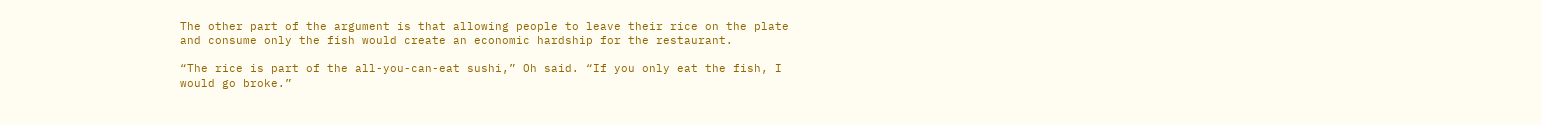The other part of the argument is that allowing people to leave their rice on the plate and consume only the fish would create an economic hardship for the restaurant.

“The rice is part of the all-you-can-eat sushi,” Oh said. “If you only eat the fish, I would go broke.”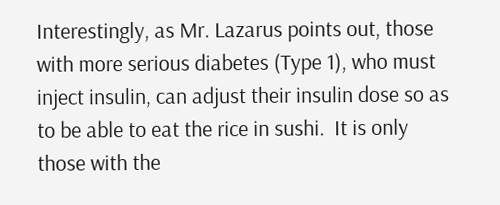Interestingly, as Mr. Lazarus points out, those with more serious diabetes (Type 1), who must inject insulin, can adjust their insulin dose so as to be able to eat the rice in sushi.  It is only those with the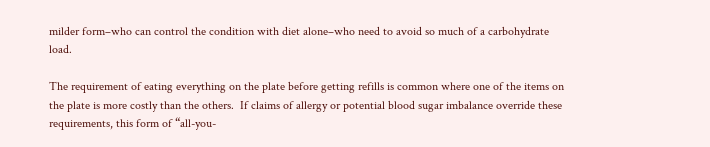milder form–who can control the condition with diet alone–who need to avoid so much of a carbohydrate load.

The requirement of eating everything on the plate before getting refills is common where one of the items on the plate is more costly than the others.  If claims of allergy or potential blood sugar imbalance override these requirements, this form of “all-you-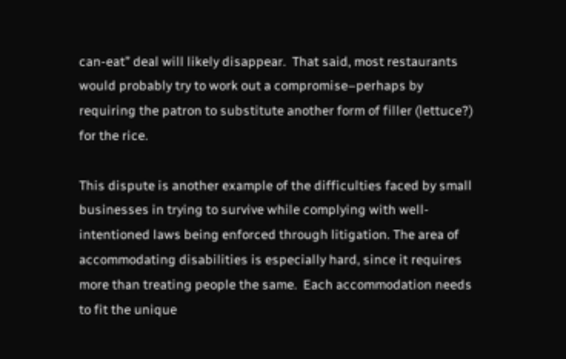can-eat” deal will likely disappear.  That said, most restaurants would probably try to work out a compromise–perhaps by requiring the patron to substitute another form of filler (lettuce?) for the rice.

This dispute is another example of the difficulties faced by small businesses in trying to survive while complying with well-intentioned laws being enforced through litigation. The area of accommodating disabilities is especially hard, since it requires more than treating people the same.  Each accommodation needs to fit the unique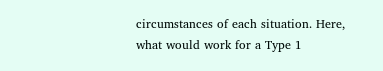circumstances of each situation. Here, what would work for a Type 1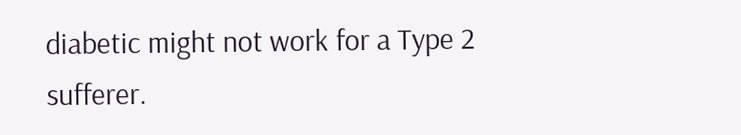diabetic might not work for a Type 2 sufferer.